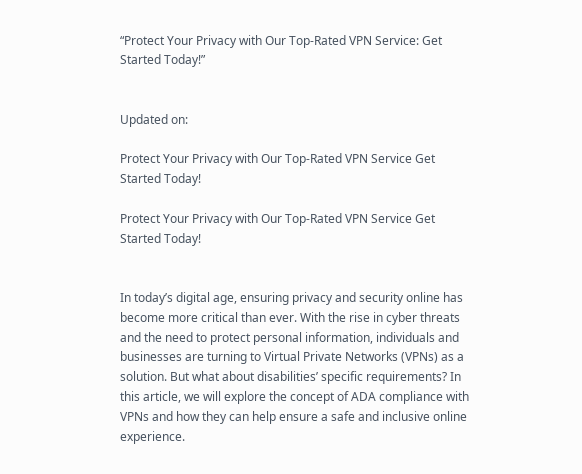“Protect Your Privacy with Our Top-Rated VPN Service: Get Started Today!”


Updated on:

Protect Your Privacy with Our Top-Rated VPN Service Get Started Today!

Protect Your Privacy with Our Top-Rated VPN Service Get Started Today!


In today’s digital age, ensuring privacy and security online has become more critical than ever. With the rise in cyber threats and the need to protect personal information, individuals and businesses are turning to Virtual Private Networks (VPNs) as a solution. But what about disabilities’ specific requirements? In this article, we will explore the concept of ADA compliance with VPNs and how they can help ensure a safe and inclusive online experience.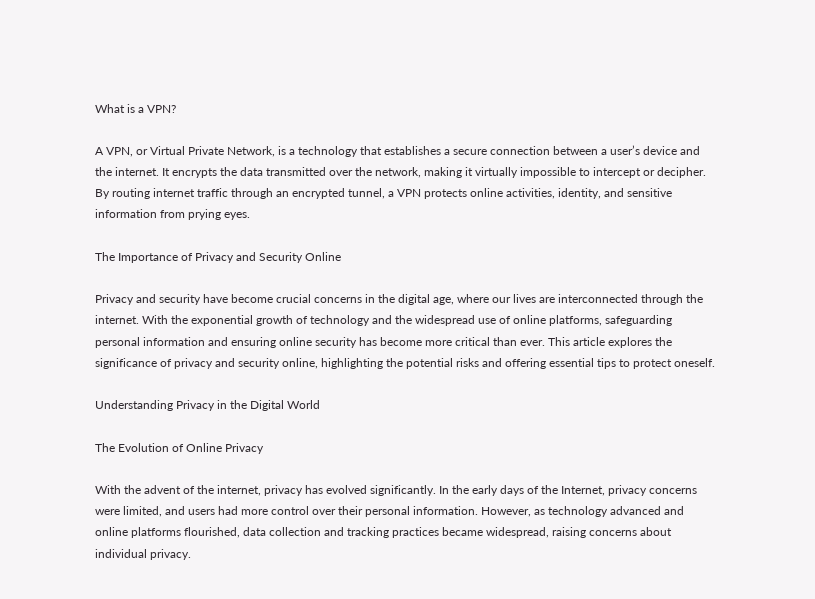What is a VPN?

A VPN, or Virtual Private Network, is a technology that establishes a secure connection between a user’s device and the internet. It encrypts the data transmitted over the network, making it virtually impossible to intercept or decipher. By routing internet traffic through an encrypted tunnel, a VPN protects online activities, identity, and sensitive information from prying eyes.

The Importance of Privacy and Security Online

Privacy and security have become crucial concerns in the digital age, where our lives are interconnected through the internet. With the exponential growth of technology and the widespread use of online platforms, safeguarding personal information and ensuring online security has become more critical than ever. This article explores the significance of privacy and security online, highlighting the potential risks and offering essential tips to protect oneself.

Understanding Privacy in the Digital World

The Evolution of Online Privacy

With the advent of the internet, privacy has evolved significantly. In the early days of the Internet, privacy concerns were limited, and users had more control over their personal information. However, as technology advanced and online platforms flourished, data collection and tracking practices became widespread, raising concerns about individual privacy.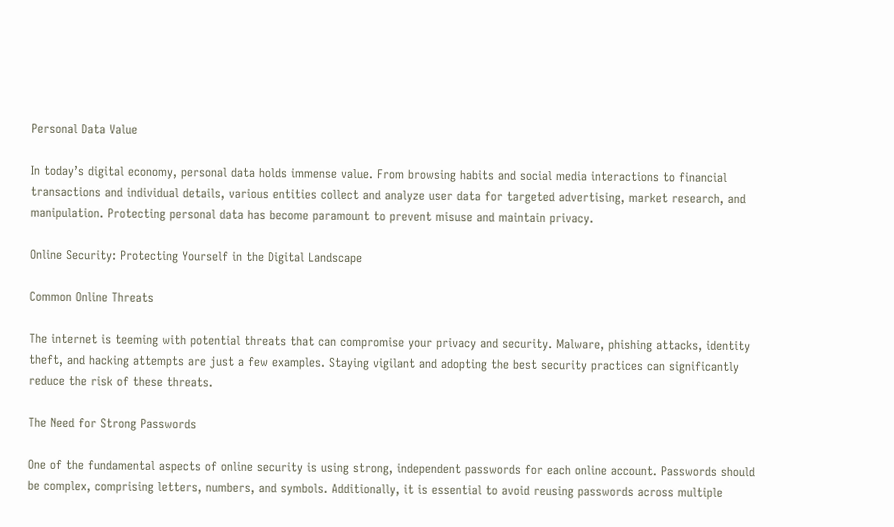Personal Data Value

In today’s digital economy, personal data holds immense value. From browsing habits and social media interactions to financial transactions and individual details, various entities collect and analyze user data for targeted advertising, market research, and manipulation. Protecting personal data has become paramount to prevent misuse and maintain privacy.

Online Security: Protecting Yourself in the Digital Landscape

Common Online Threats

The internet is teeming with potential threats that can compromise your privacy and security. Malware, phishing attacks, identity theft, and hacking attempts are just a few examples. Staying vigilant and adopting the best security practices can significantly reduce the risk of these threats.

The Need for Strong Passwords

One of the fundamental aspects of online security is using strong, independent passwords for each online account. Passwords should be complex, comprising letters, numbers, and symbols. Additionally, it is essential to avoid reusing passwords across multiple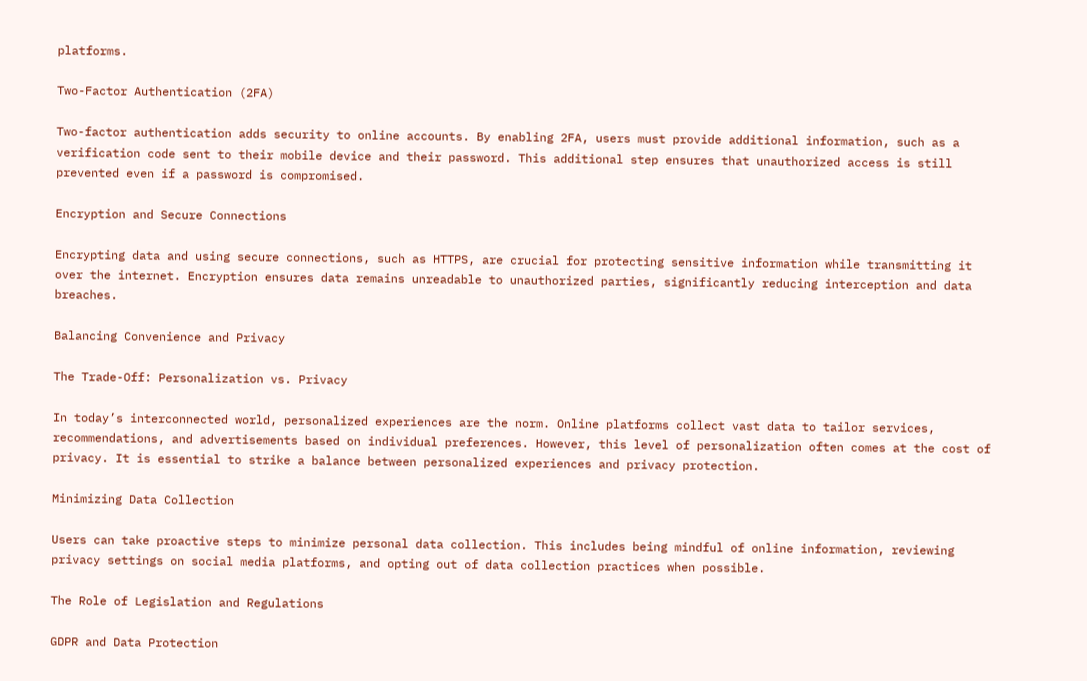platforms.

Two-Factor Authentication (2FA)

Two-factor authentication adds security to online accounts. By enabling 2FA, users must provide additional information, such as a verification code sent to their mobile device and their password. This additional step ensures that unauthorized access is still prevented even if a password is compromised.

Encryption and Secure Connections

Encrypting data and using secure connections, such as HTTPS, are crucial for protecting sensitive information while transmitting it over the internet. Encryption ensures data remains unreadable to unauthorized parties, significantly reducing interception and data breaches.

Balancing Convenience and Privacy

The Trade-Off: Personalization vs. Privacy

In today’s interconnected world, personalized experiences are the norm. Online platforms collect vast data to tailor services, recommendations, and advertisements based on individual preferences. However, this level of personalization often comes at the cost of privacy. It is essential to strike a balance between personalized experiences and privacy protection.

Minimizing Data Collection

Users can take proactive steps to minimize personal data collection. This includes being mindful of online information, reviewing privacy settings on social media platforms, and opting out of data collection practices when possible.

The Role of Legislation and Regulations

GDPR and Data Protection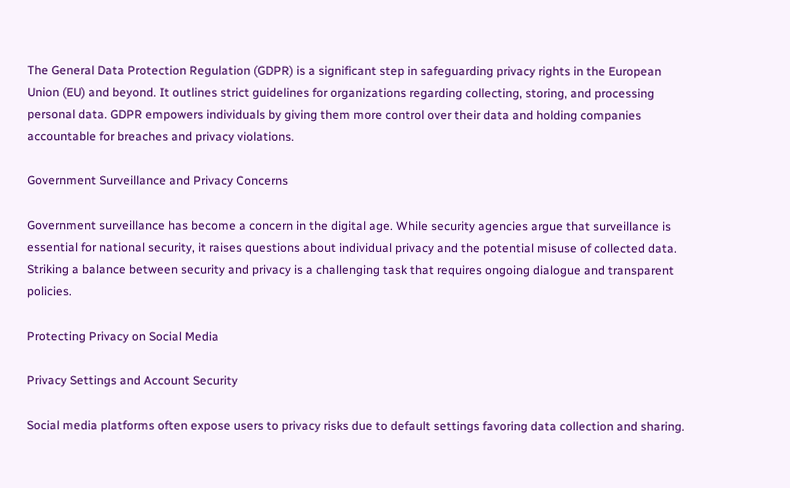The General Data Protection Regulation (GDPR) is a significant step in safeguarding privacy rights in the European Union (EU) and beyond. It outlines strict guidelines for organizations regarding collecting, storing, and processing personal data. GDPR empowers individuals by giving them more control over their data and holding companies accountable for breaches and privacy violations.

Government Surveillance and Privacy Concerns

Government surveillance has become a concern in the digital age. While security agencies argue that surveillance is essential for national security, it raises questions about individual privacy and the potential misuse of collected data. Striking a balance between security and privacy is a challenging task that requires ongoing dialogue and transparent policies.

Protecting Privacy on Social Media

Privacy Settings and Account Security

Social media platforms often expose users to privacy risks due to default settings favoring data collection and sharing.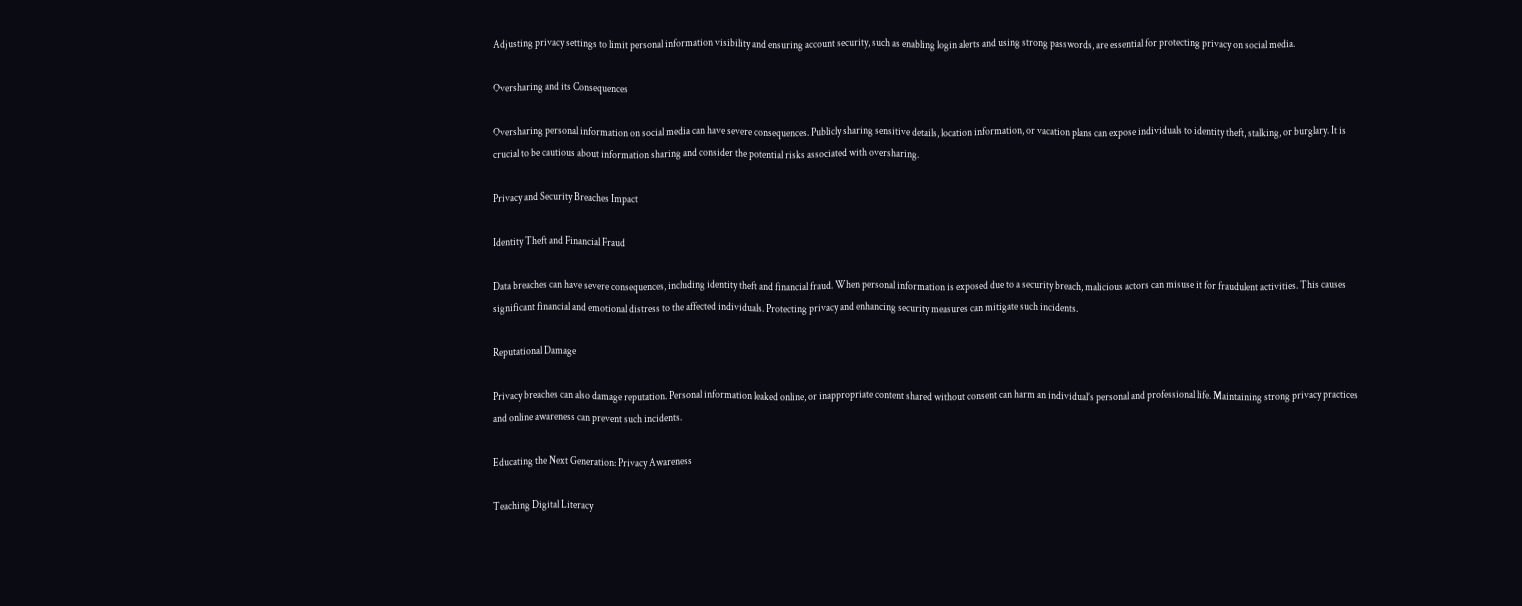Adjusting privacy settings to limit personal information visibility and ensuring account security, such as enabling login alerts and using strong passwords, are essential for protecting privacy on social media.

Oversharing and its Consequences

Oversharing personal information on social media can have severe consequences. Publicly sharing sensitive details, location information, or vacation plans can expose individuals to identity theft, stalking, or burglary. It is crucial to be cautious about information sharing and consider the potential risks associated with oversharing.

Privacy and Security Breaches Impact

Identity Theft and Financial Fraud

Data breaches can have severe consequences, including identity theft and financial fraud. When personal information is exposed due to a security breach, malicious actors can misuse it for fraudulent activities. This causes significant financial and emotional distress to the affected individuals. Protecting privacy and enhancing security measures can mitigate such incidents.

Reputational Damage

Privacy breaches can also damage reputation. Personal information leaked online, or inappropriate content shared without consent can harm an individual’s personal and professional life. Maintaining strong privacy practices and online awareness can prevent such incidents.

Educating the Next Generation: Privacy Awareness

Teaching Digital Literacy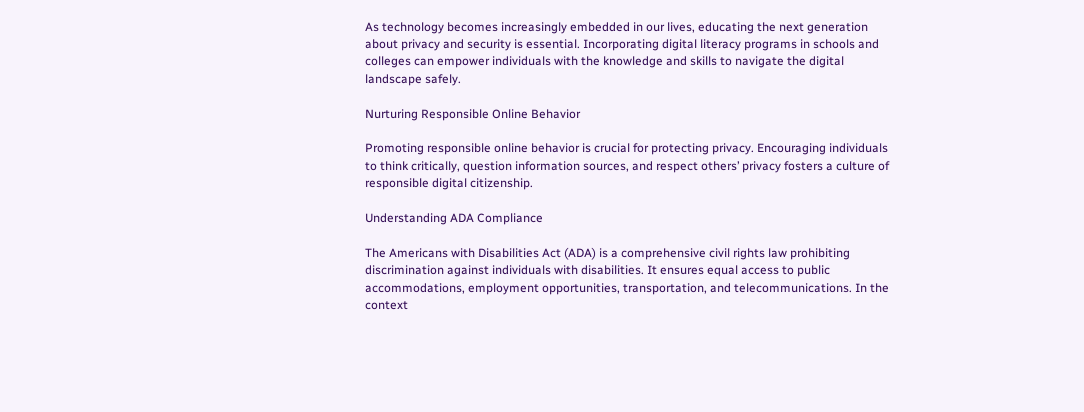As technology becomes increasingly embedded in our lives, educating the next generation about privacy and security is essential. Incorporating digital literacy programs in schools and colleges can empower individuals with the knowledge and skills to navigate the digital landscape safely.

Nurturing Responsible Online Behavior

Promoting responsible online behavior is crucial for protecting privacy. Encouraging individuals to think critically, question information sources, and respect others’ privacy fosters a culture of responsible digital citizenship.

Understanding ADA Compliance

The Americans with Disabilities Act (ADA) is a comprehensive civil rights law prohibiting discrimination against individuals with disabilities. It ensures equal access to public accommodations, employment opportunities, transportation, and telecommunications. In the context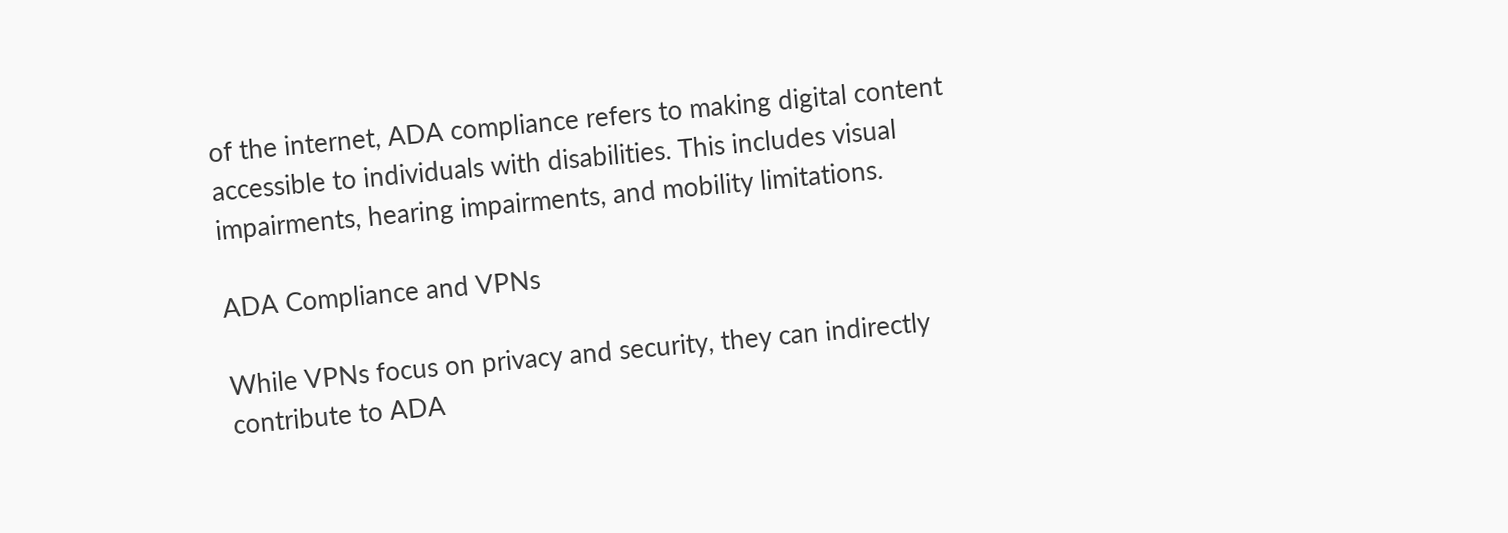of the internet, ADA compliance refers to making digital content accessible to individuals with disabilities. This includes visual impairments, hearing impairments, and mobility limitations.

ADA Compliance and VPNs

While VPNs focus on privacy and security, they can indirectly contribute to ADA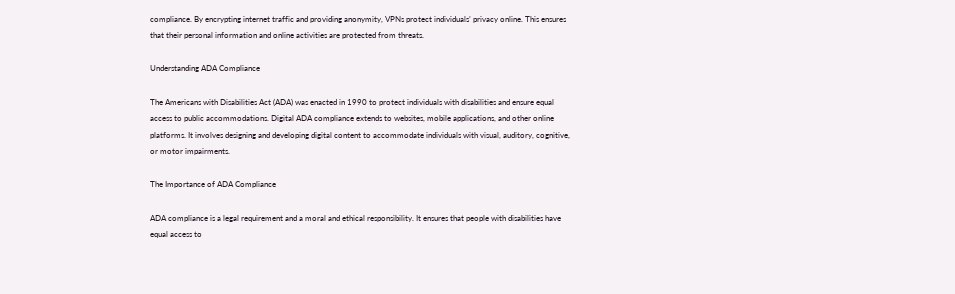compliance. By encrypting internet traffic and providing anonymity, VPNs protect individuals’ privacy online. This ensures that their personal information and online activities are protected from threats.

Understanding ADA Compliance

The Americans with Disabilities Act (ADA) was enacted in 1990 to protect individuals with disabilities and ensure equal access to public accommodations. Digital ADA compliance extends to websites, mobile applications, and other online platforms. It involves designing and developing digital content to accommodate individuals with visual, auditory, cognitive, or motor impairments.

The Importance of ADA Compliance

ADA compliance is a legal requirement and a moral and ethical responsibility. It ensures that people with disabilities have equal access to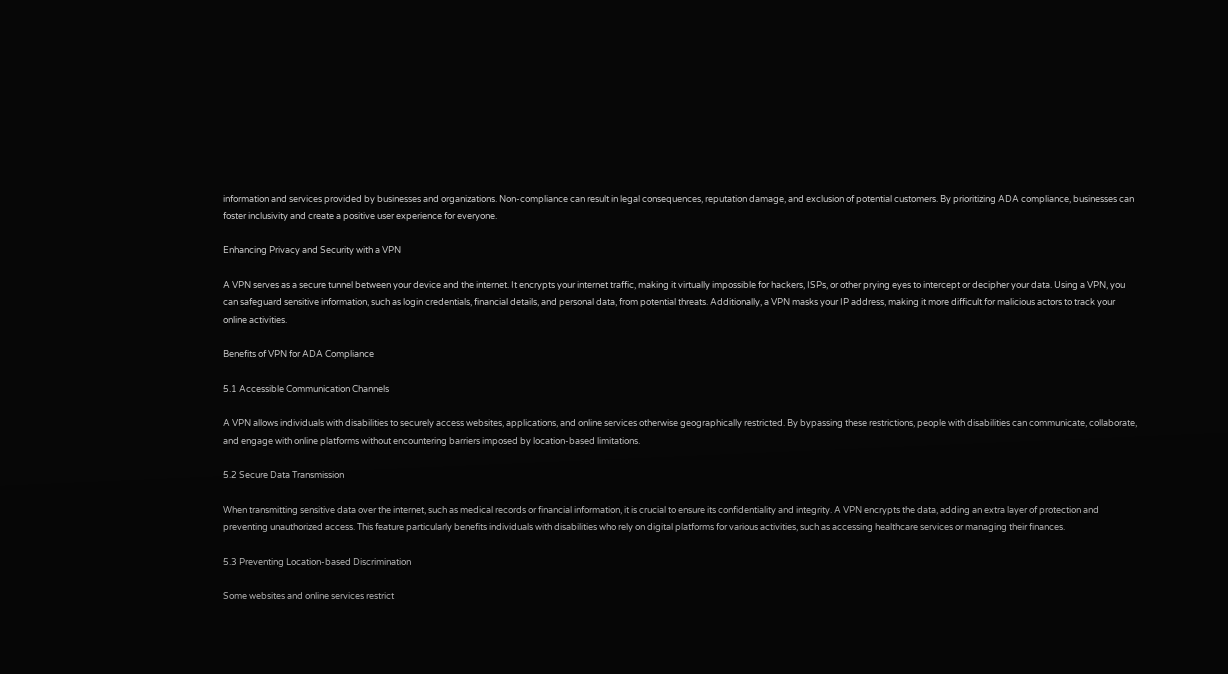information and services provided by businesses and organizations. Non-compliance can result in legal consequences, reputation damage, and exclusion of potential customers. By prioritizing ADA compliance, businesses can foster inclusivity and create a positive user experience for everyone.

Enhancing Privacy and Security with a VPN

A VPN serves as a secure tunnel between your device and the internet. It encrypts your internet traffic, making it virtually impossible for hackers, ISPs, or other prying eyes to intercept or decipher your data. Using a VPN, you can safeguard sensitive information, such as login credentials, financial details, and personal data, from potential threats. Additionally, a VPN masks your IP address, making it more difficult for malicious actors to track your online activities.

Benefits of VPN for ADA Compliance

5.1 Accessible Communication Channels

A VPN allows individuals with disabilities to securely access websites, applications, and online services otherwise geographically restricted. By bypassing these restrictions, people with disabilities can communicate, collaborate, and engage with online platforms without encountering barriers imposed by location-based limitations.

5.2 Secure Data Transmission

When transmitting sensitive data over the internet, such as medical records or financial information, it is crucial to ensure its confidentiality and integrity. A VPN encrypts the data, adding an extra layer of protection and preventing unauthorized access. This feature particularly benefits individuals with disabilities who rely on digital platforms for various activities, such as accessing healthcare services or managing their finances.

5.3 Preventing Location-based Discrimination

Some websites and online services restrict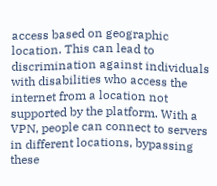access based on geographic location. This can lead to discrimination against individuals with disabilities who access the internet from a location not supported by the platform. With a VPN, people can connect to servers in different locations, bypassing these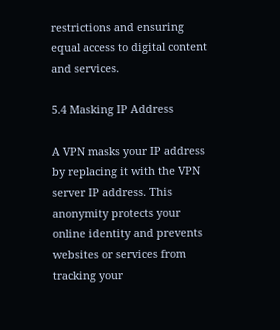restrictions and ensuring equal access to digital content and services.

5.4 Masking IP Address

A VPN masks your IP address by replacing it with the VPN server IP address. This anonymity protects your online identity and prevents websites or services from tracking your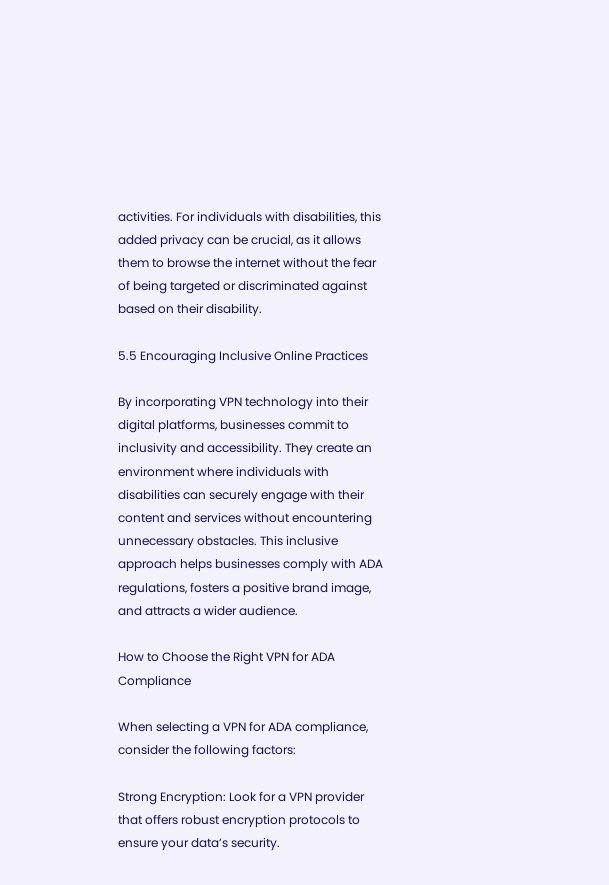activities. For individuals with disabilities, this added privacy can be crucial, as it allows them to browse the internet without the fear of being targeted or discriminated against based on their disability.

5.5 Encouraging Inclusive Online Practices

By incorporating VPN technology into their digital platforms, businesses commit to inclusivity and accessibility. They create an environment where individuals with disabilities can securely engage with their content and services without encountering unnecessary obstacles. This inclusive approach helps businesses comply with ADA regulations, fosters a positive brand image, and attracts a wider audience.

How to Choose the Right VPN for ADA Compliance

When selecting a VPN for ADA compliance, consider the following factors:

Strong Encryption: Look for a VPN provider that offers robust encryption protocols to ensure your data’s security.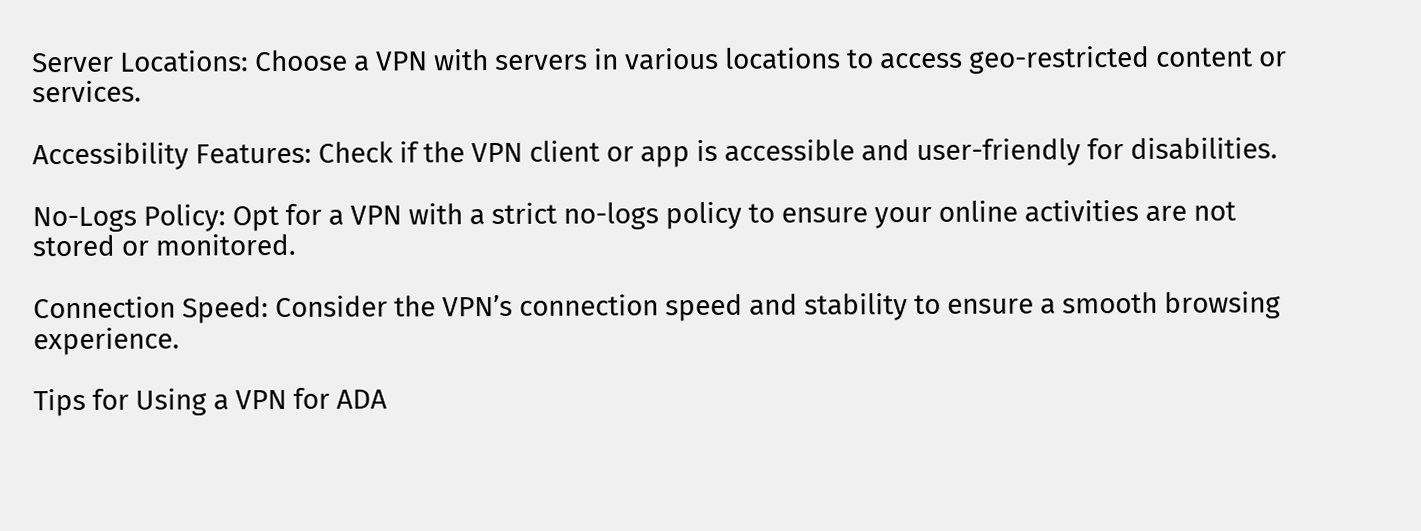Server Locations: Choose a VPN with servers in various locations to access geo-restricted content or services.

Accessibility Features: Check if the VPN client or app is accessible and user-friendly for disabilities.

No-Logs Policy: Opt for a VPN with a strict no-logs policy to ensure your online activities are not stored or monitored.

Connection Speed: Consider the VPN’s connection speed and stability to ensure a smooth browsing experience.

Tips for Using a VPN for ADA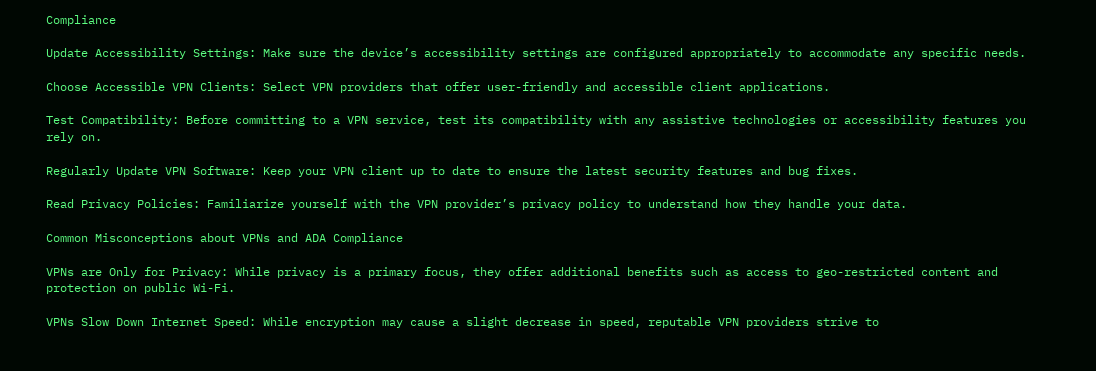Compliance

Update Accessibility Settings: Make sure the device’s accessibility settings are configured appropriately to accommodate any specific needs.

Choose Accessible VPN Clients: Select VPN providers that offer user-friendly and accessible client applications.

Test Compatibility: Before committing to a VPN service, test its compatibility with any assistive technologies or accessibility features you rely on.

Regularly Update VPN Software: Keep your VPN client up to date to ensure the latest security features and bug fixes.

Read Privacy Policies: Familiarize yourself with the VPN provider’s privacy policy to understand how they handle your data.

Common Misconceptions about VPNs and ADA Compliance

VPNs are Only for Privacy: While privacy is a primary focus, they offer additional benefits such as access to geo-restricted content and protection on public Wi-Fi.

VPNs Slow Down Internet Speed: While encryption may cause a slight decrease in speed, reputable VPN providers strive to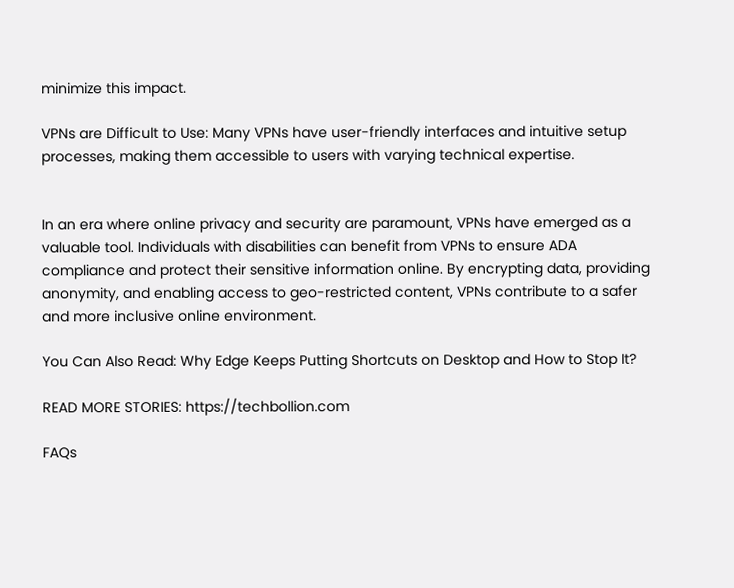minimize this impact.

VPNs are Difficult to Use: Many VPNs have user-friendly interfaces and intuitive setup processes, making them accessible to users with varying technical expertise.


In an era where online privacy and security are paramount, VPNs have emerged as a valuable tool. Individuals with disabilities can benefit from VPNs to ensure ADA compliance and protect their sensitive information online. By encrypting data, providing anonymity, and enabling access to geo-restricted content, VPNs contribute to a safer and more inclusive online environment.

You Can Also Read: Why Edge Keeps Putting Shortcuts on Desktop and How to Stop It?

READ MORE STORIES: https://techbollion.com

FAQs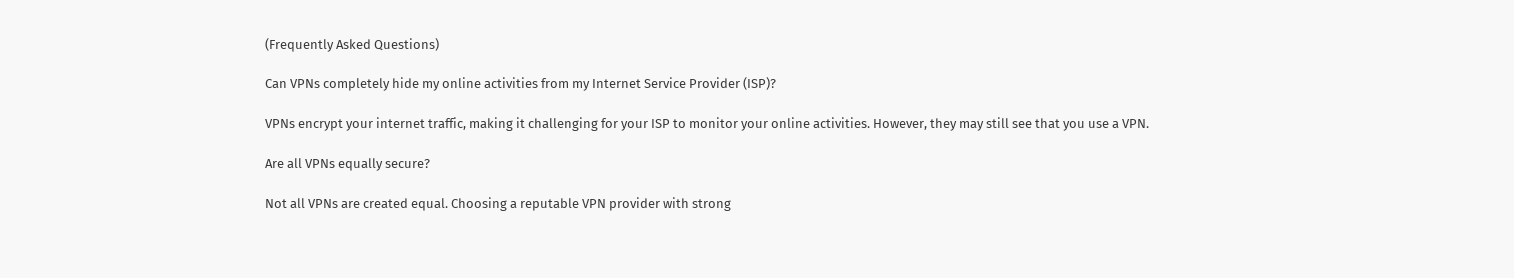(Frequently Asked Questions)

Can VPNs completely hide my online activities from my Internet Service Provider (ISP)?

VPNs encrypt your internet traffic, making it challenging for your ISP to monitor your online activities. However, they may still see that you use a VPN.

Are all VPNs equally secure?

Not all VPNs are created equal. Choosing a reputable VPN provider with strong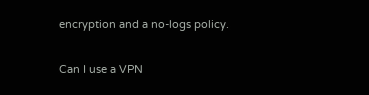encryption and a no-logs policy.

Can I use a VPN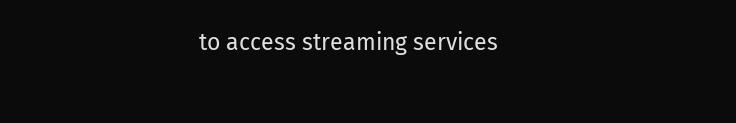to access streaming services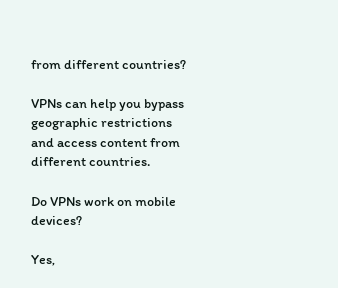from different countries?

VPNs can help you bypass geographic restrictions and access content from different countries.

Do VPNs work on mobile devices?

Yes,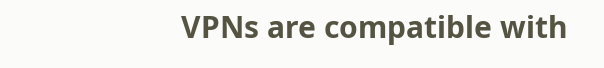VPNs are compatible with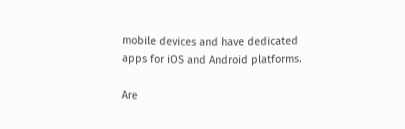mobile devices and have dedicated apps for iOS and Android platforms.

Are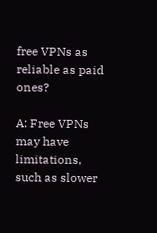free VPNs as reliable as paid ones?

A: Free VPNs may have limitations, such as slower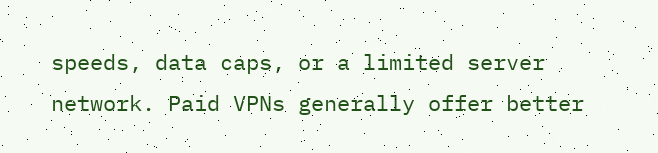speeds, data caps, or a limited server network. Paid VPNs generally offer better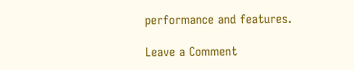performance and features.

Leave a Comment